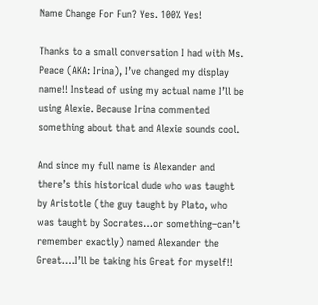Name Change For Fun? Yes. 100% Yes!

Thanks to a small conversation I had with Ms. Peace (AKA: Irina), I’ve changed my display name!! Instead of using my actual name I’ll be using Alexie. Because Irina commented something about that and Alexie sounds cool.

And since my full name is Alexander and there’s this historical dude who was taught by Aristotle (the guy taught by Plato, who was taught by Socrates…or something–can’t remember exactly) named Alexander the Great….I’ll be taking his Great for myself!!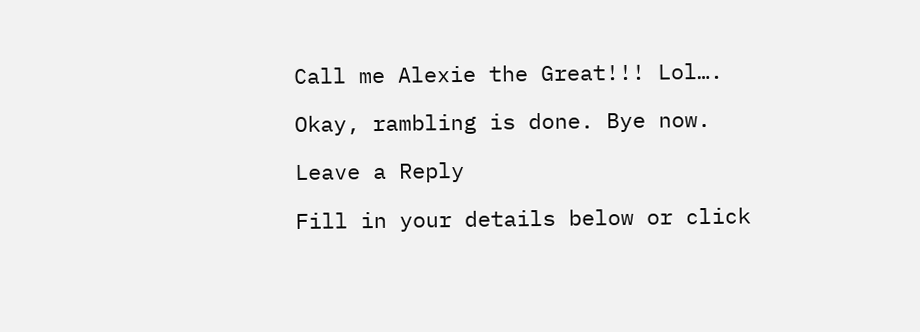Call me Alexie the Great!!! Lol….

Okay, rambling is done. Bye now.

Leave a Reply

Fill in your details below or click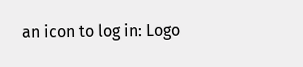an icon to log in: Logo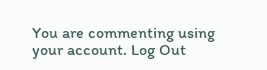You are commenting using your account. Log Out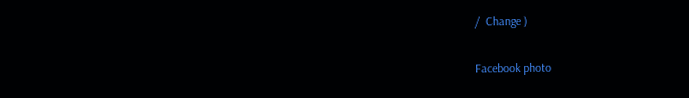/  Change )

Facebook photo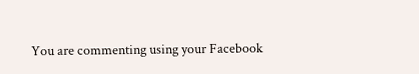You are commenting using your Facebook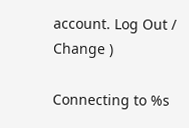account. Log Out /  Change )

Connecting to %s